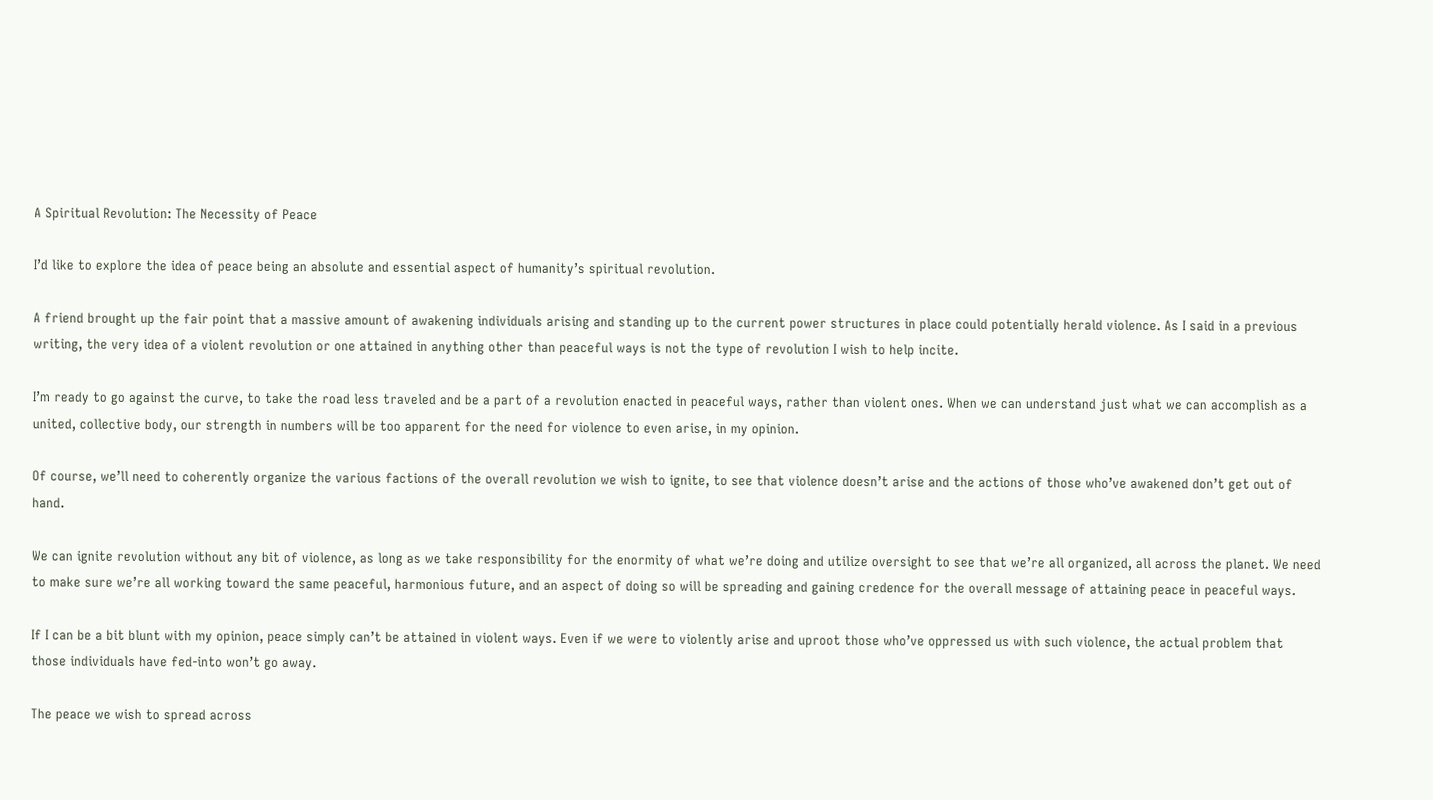A Spiritual Revolution: The Necessity of Peace

I’d like to explore the idea of peace being an absolute and essential aspect of humanity’s spiritual revolution.

A friend brought up the fair point that a massive amount of awakening individuals arising and standing up to the current power structures in place could potentially herald violence. As I said in a previous writing, the very idea of a violent revolution or one attained in anything other than peaceful ways is not the type of revolution I wish to help incite.

I’m ready to go against the curve, to take the road less traveled and be a part of a revolution enacted in peaceful ways, rather than violent ones. When we can understand just what we can accomplish as a united, collective body, our strength in numbers will be too apparent for the need for violence to even arise, in my opinion.

Of course, we’ll need to coherently organize the various factions of the overall revolution we wish to ignite, to see that violence doesn’t arise and the actions of those who’ve awakened don’t get out of hand.

We can ignite revolution without any bit of violence, as long as we take responsibility for the enormity of what we’re doing and utilize oversight to see that we’re all organized, all across the planet. We need to make sure we’re all working toward the same peaceful, harmonious future, and an aspect of doing so will be spreading and gaining credence for the overall message of attaining peace in peaceful ways.

If I can be a bit blunt with my opinion, peace simply can’t be attained in violent ways. Even if we were to violently arise and uproot those who’ve oppressed us with such violence, the actual problem that those individuals have fed-into won’t go away.

The peace we wish to spread across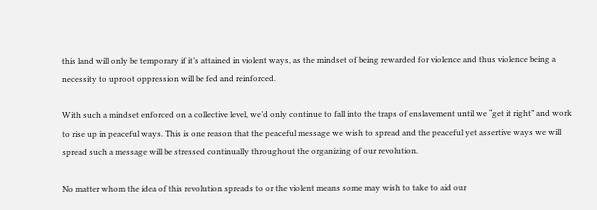this land will only be temporary if it’s attained in violent ways, as the mindset of being rewarded for violence and thus violence being a necessity to uproot oppression will be fed and reinforced.

With such a mindset enforced on a collective level, we’d only continue to fall into the traps of enslavement until we “get it right” and work to rise up in peaceful ways. This is one reason that the peaceful message we wish to spread and the peaceful yet assertive ways we will spread such a message will be stressed continually throughout the organizing of our revolution.

No matter whom the idea of this revolution spreads to or the violent means some may wish to take to aid our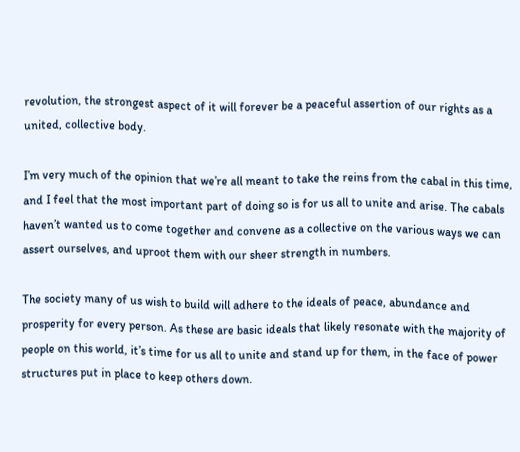revolution, the strongest aspect of it will forever be a peaceful assertion of our rights as a united, collective body.

I’m very much of the opinion that we’re all meant to take the reins from the cabal in this time, and I feel that the most important part of doing so is for us all to unite and arise. The cabals haven’t wanted us to come together and convene as a collective on the various ways we can assert ourselves, and uproot them with our sheer strength in numbers.

The society many of us wish to build will adhere to the ideals of peace, abundance and prosperity for every person. As these are basic ideals that likely resonate with the majority of people on this world, it’s time for us all to unite and stand up for them, in the face of power structures put in place to keep others down.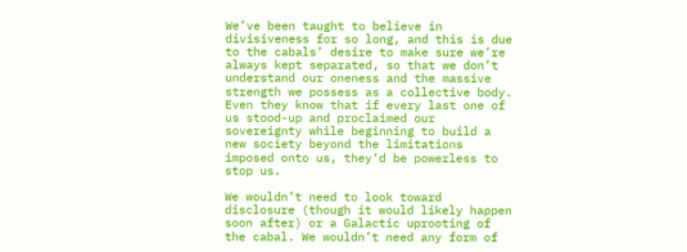We’ve been taught to believe in divisiveness for so long, and this is due to the cabals’ desire to make sure we’re always kept separated, so that we don’t understand our oneness and the massive strength we possess as a collective body. Even they know that if every last one of us stood-up and proclaimed our sovereignty while beginning to build a new society beyond the limitations imposed onto us, they’d be powerless to stop us.

We wouldn’t need to look toward disclosure (though it would likely happen soon after) or a Galactic uprooting of the cabal. We wouldn’t need any form of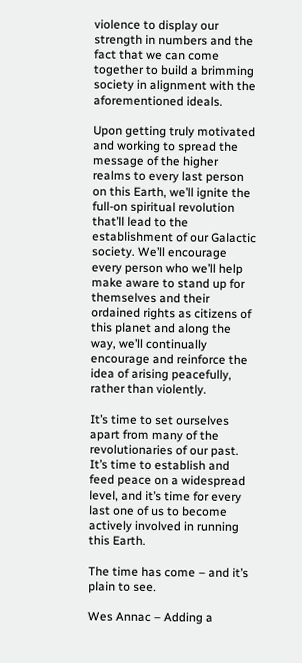violence to display our strength in numbers and the fact that we can come together to build a brimming society in alignment with the aforementioned ideals.

Upon getting truly motivated and working to spread the message of the higher realms to every last person on this Earth, we’ll ignite the full-on spiritual revolution that’ll lead to the establishment of our Galactic society. We’ll encourage every person who we’ll help make aware to stand up for themselves and their ordained rights as citizens of this planet and along the way, we’ll continually encourage and reinforce the idea of arising peacefully, rather than violently.

It’s time to set ourselves apart from many of the revolutionaries of our past. It’s time to establish and feed peace on a widespread level, and it’s time for every last one of us to become actively involved in running this Earth.

The time has come – and it’s plain to see.

Wes Annac – Adding a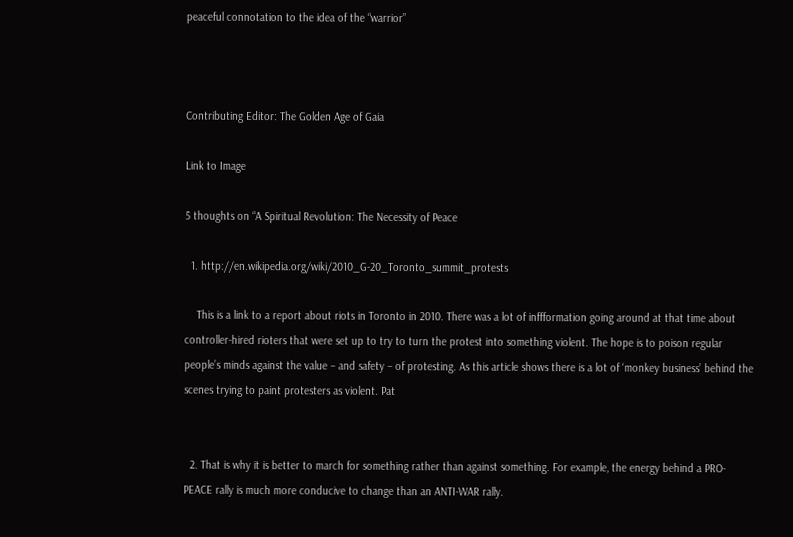peaceful connotation to the idea of the “warrior”



Contributing Editor: The Golden Age of Gaia

Link to Image

5 thoughts on “A Spiritual Revolution: The Necessity of Peace

  1. http://en.wikipedia.org/wiki/2010_G-20_Toronto_summit_protests

    This is a link to a report about riots in Toronto in 2010. There was a lot of inffformation going around at that time about controller-hired rioters that were set up to try to turn the protest into something violent. The hope is to poison regular people’s minds against the value – and safety – of protesting. As this article shows there is a lot of ‘monkey business’ behind the scenes trying to paint protesters as violent. Pat


  2. That is why it is better to march for something rather than against something. For example, the energy behind a PRO-PEACE rally is much more conducive to change than an ANTI-WAR rally.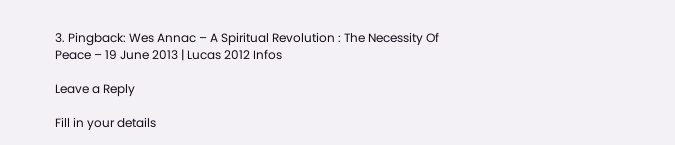3. Pingback: Wes Annac – A Spiritual Revolution : The Necessity Of Peace – 19 June 2013 | Lucas 2012 Infos

Leave a Reply

Fill in your details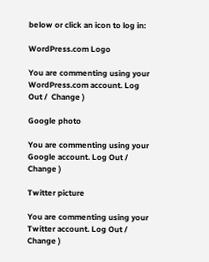below or click an icon to log in:

WordPress.com Logo

You are commenting using your WordPress.com account. Log Out /  Change )

Google photo

You are commenting using your Google account. Log Out /  Change )

Twitter picture

You are commenting using your Twitter account. Log Out /  Change )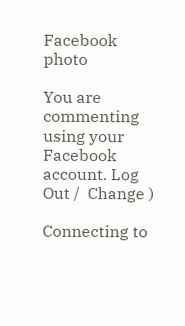Facebook photo

You are commenting using your Facebook account. Log Out /  Change )

Connecting to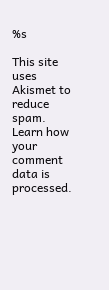%s

This site uses Akismet to reduce spam. Learn how your comment data is processed.